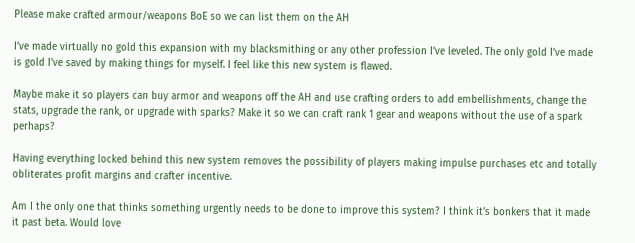Please make crafted armour/weapons BoE so we can list them on the AH

I’ve made virtually no gold this expansion with my blacksmithing or any other profession I’ve leveled. The only gold I’ve made is gold I’ve saved by making things for myself. I feel like this new system is flawed.

Maybe make it so players can buy armor and weapons off the AH and use crafting orders to add embellishments, change the stats, upgrade the rank, or upgrade with sparks? Make it so we can craft rank 1 gear and weapons without the use of a spark perhaps?

Having everything locked behind this new system removes the possibility of players making impulse purchases etc and totally obliterates profit margins and crafter incentive.

Am I the only one that thinks something urgently needs to be done to improve this system? I think it’s bonkers that it made it past beta. Would love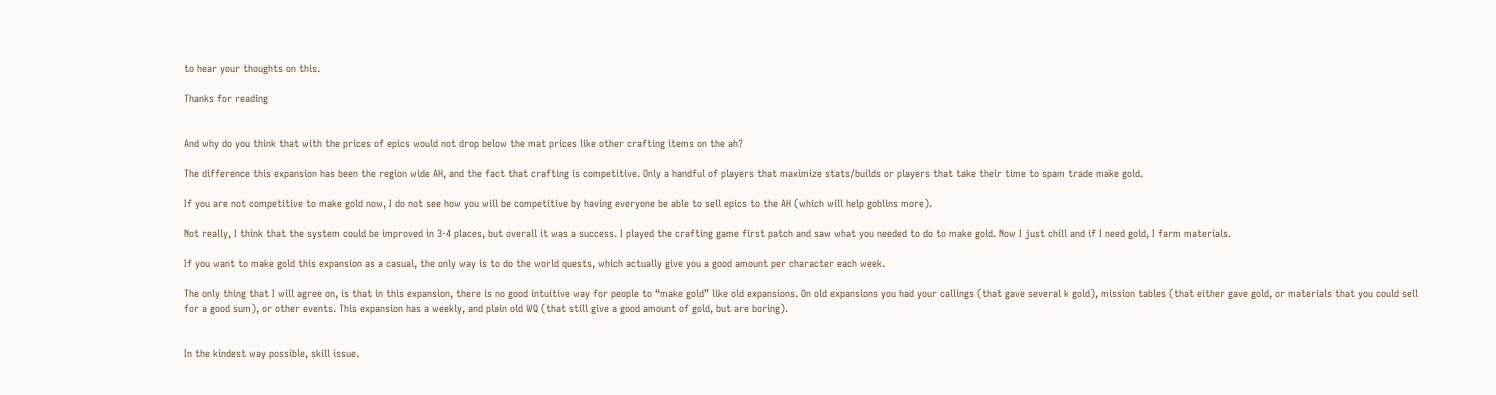to hear your thoughts on this.

Thanks for reading


And why do you think that with the prices of epics would not drop below the mat prices like other crafting items on the ah?

The difference this expansion has been the region wide AH, and the fact that crafting is competitive. Only a handful of players that maximize stats/builds or players that take their time to spam trade make gold.

If you are not competitive to make gold now, I do not see how you will be competitive by having everyone be able to sell epics to the AH (which will help goblins more).

Not really, I think that the system could be improved in 3-4 places, but overall it was a success. I played the crafting game first patch and saw what you needed to do to make gold. Now I just chill and if I need gold, I farm materials.

If you want to make gold this expansion as a casual, the only way is to do the world quests, which actually give you a good amount per character each week.

The only thing that I will agree on, is that in this expansion, there is no good intuitive way for people to “make gold” like old expansions. On old expansions you had your callings (that gave several k gold), mission tables (that either gave gold, or materials that you could sell for a good sum), or other events. This expansion has a weekly, and plain old WQ (that still give a good amount of gold, but are boring).


In the kindest way possible, skill issue.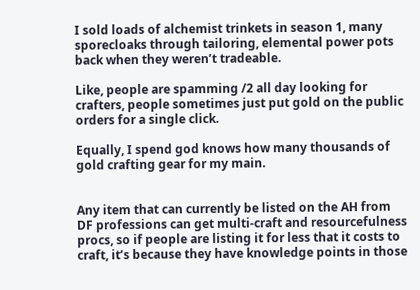I sold loads of alchemist trinkets in season 1, many sporecloaks through tailoring, elemental power pots back when they weren’t tradeable.

Like, people are spamming /2 all day looking for crafters, people sometimes just put gold on the public orders for a single click.

Equally, I spend god knows how many thousands of gold crafting gear for my main.


Any item that can currently be listed on the AH from DF professions can get multi-craft and resourcefulness procs, so if people are listing it for less that it costs to craft, it’s because they have knowledge points in those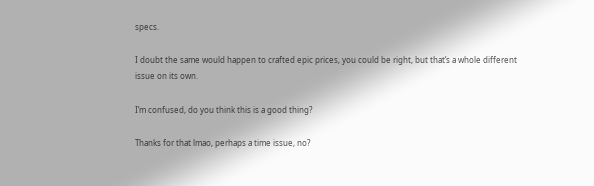specs.

I doubt the same would happen to crafted epic prices, you could be right, but that’s a whole different issue on its own.

I’m confused, do you think this is a good thing?

Thanks for that lmao, perhaps a time issue, no?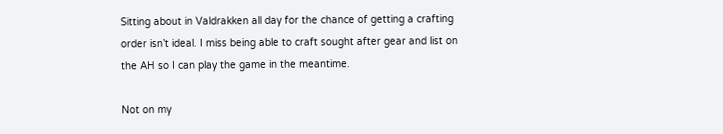Sitting about in Valdrakken all day for the chance of getting a crafting order isn’t ideal. I miss being able to craft sought after gear and list on the AH so I can play the game in the meantime.

Not on my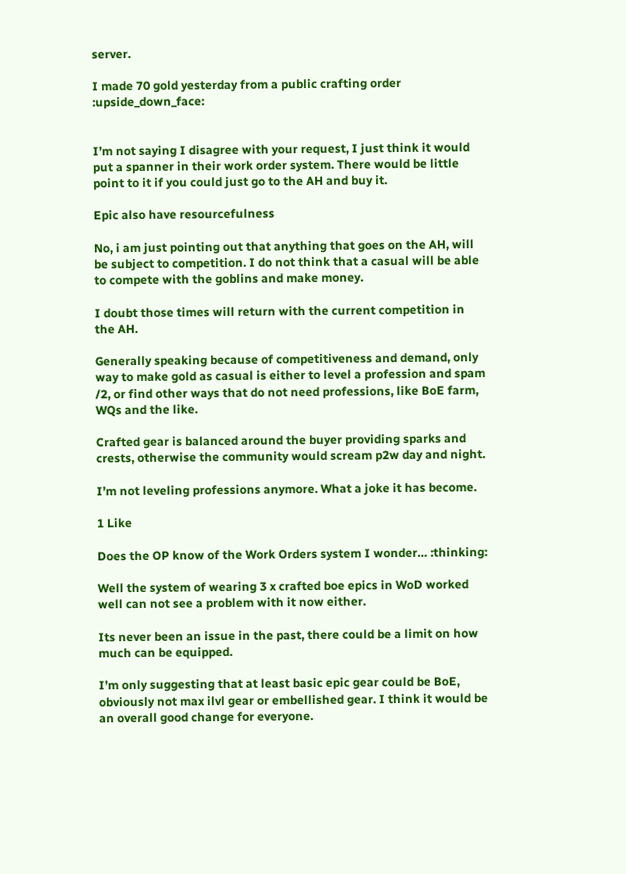server.

I made 70 gold yesterday from a public crafting order :upside_down_face:


I’m not saying I disagree with your request, I just think it would put a spanner in their work order system. There would be little point to it if you could just go to the AH and buy it.

Epic also have resourcefulness

No, i am just pointing out that anything that goes on the AH, will be subject to competition. I do not think that a casual will be able to compete with the goblins and make money.

I doubt those times will return with the current competition in the AH.

Generally speaking because of competitiveness and demand, only way to make gold as casual is either to level a profession and spam /2, or find other ways that do not need professions, like BoE farm, WQs and the like.

Crafted gear is balanced around the buyer providing sparks and crests, otherwise the community would scream p2w day and night.

I’m not leveling professions anymore. What a joke it has become.

1 Like

Does the OP know of the Work Orders system I wonder… :thinking:

Well the system of wearing 3 x crafted boe epics in WoD worked well can not see a problem with it now either.

Its never been an issue in the past, there could be a limit on how much can be equipped.

I’m only suggesting that at least basic epic gear could be BoE, obviously not max ilvl gear or embellished gear. I think it would be an overall good change for everyone.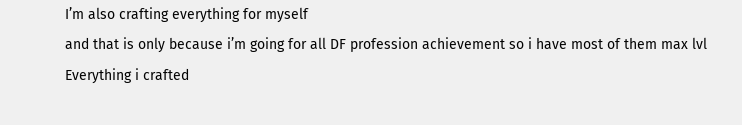I’m also crafting everything for myself
and that is only because i’m going for all DF profession achievement so i have most of them max lvl
Everything i crafted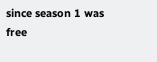since season 1 was free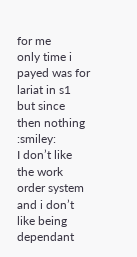for me
only time i payed was for lariat in s1 but since then nothing :smiley:
I don’t like the work order system and i don’t like being dependant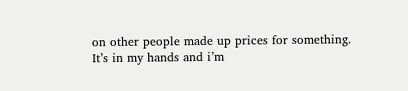on other people made up prices for something.
It’s in my hands and i’m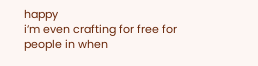happy
i’m even crafting for free for people in when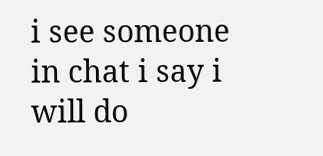i see someone in chat i say i will do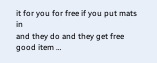it for you for free if you put mats in
and they do and they get free good item …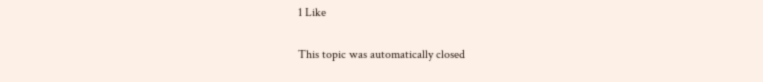1 Like

This topic was automatically closed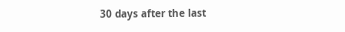30 days after the last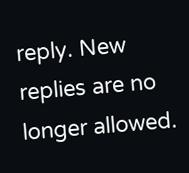reply. New replies are no longer allowed.